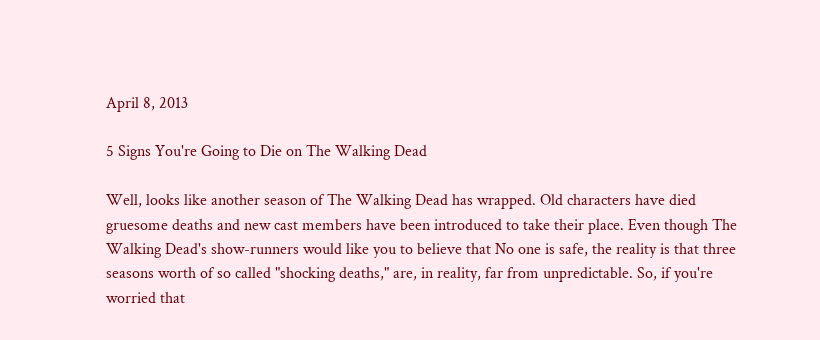April 8, 2013

5 Signs You're Going to Die on The Walking Dead

Well, looks like another season of The Walking Dead has wrapped. Old characters have died gruesome deaths and new cast members have been introduced to take their place. Even though The Walking Dead's show-runners would like you to believe that No one is safe, the reality is that three seasons worth of so called "shocking deaths," are, in reality, far from unpredictable. So, if you're worried that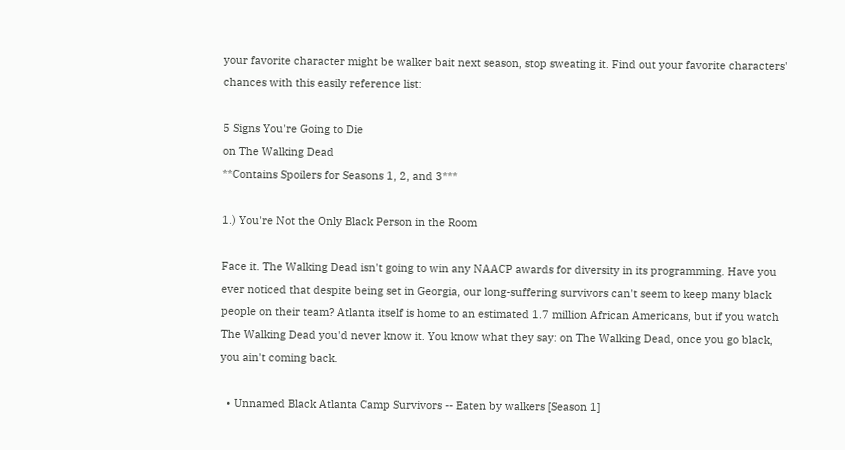your favorite character might be walker bait next season, stop sweating it. Find out your favorite characters' chances with this easily reference list:

5 Signs You're Going to Die
on The Walking Dead
**Contains Spoilers for Seasons 1, 2, and 3***

1.) You're Not the Only Black Person in the Room

Face it. The Walking Dead isn't going to win any NAACP awards for diversity in its programming. Have you ever noticed that despite being set in Georgia, our long-suffering survivors can't seem to keep many black people on their team? Atlanta itself is home to an estimated 1.7 million African Americans, but if you watch The Walking Dead you'd never know it. You know what they say: on The Walking Dead, once you go black, you ain't coming back.

  • Unnamed Black Atlanta Camp Survivors -- Eaten by walkers [Season 1]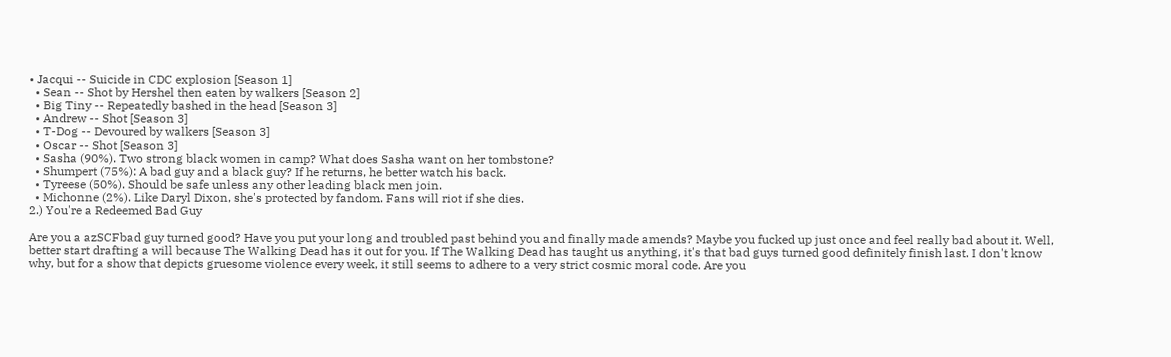• Jacqui -- Suicide in CDC explosion [Season 1]
  • Sean -- Shot by Hershel then eaten by walkers [Season 2]
  • Big Tiny -- Repeatedly bashed in the head [Season 3]
  • Andrew -- Shot [Season 3]
  • T-Dog -- Devoured by walkers [Season 3]
  • Oscar -- Shot [Season 3]
  • Sasha (90%). Two strong black women in camp? What does Sasha want on her tombstone?
  • Shumpert (75%): A bad guy and a black guy? If he returns, he better watch his back.
  • Tyreese (50%). Should be safe unless any other leading black men join.
  • Michonne (2%). Like Daryl Dixon, she's protected by fandom. Fans will riot if she dies.
2.) You're a Redeemed Bad Guy

Are you a azSCFbad guy turned good? Have you put your long and troubled past behind you and finally made amends? Maybe you fucked up just once and feel really bad about it. Well, better start drafting a will because The Walking Dead has it out for you. If The Walking Dead has taught us anything, it's that bad guys turned good definitely finish last. I don't know why, but for a show that depicts gruesome violence every week, it still seems to adhere to a very strict cosmic moral code. Are you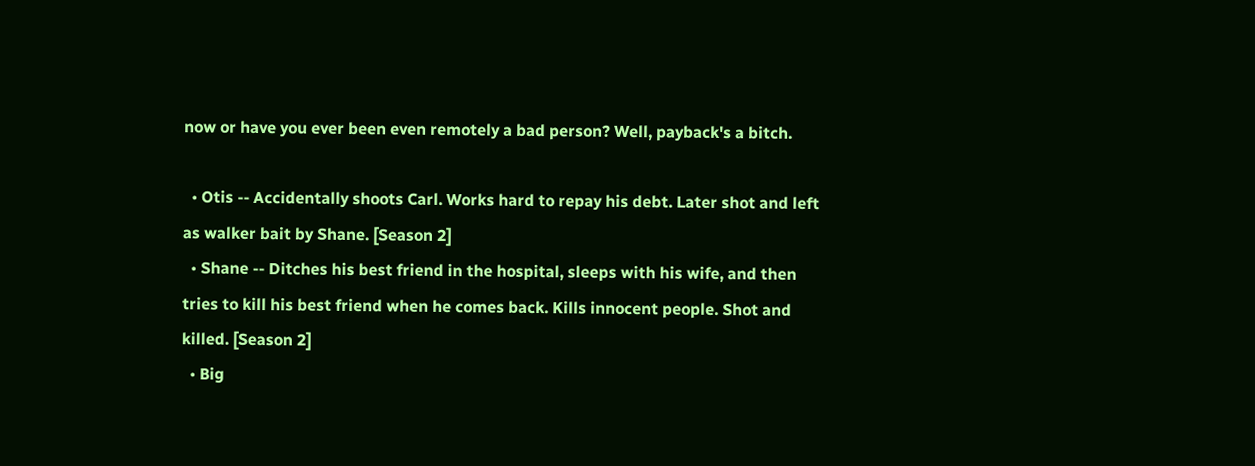now or have you ever been even remotely a bad person? Well, payback's a bitch.

  • Otis -- Accidentally shoots Carl. Works hard to repay his debt. Later shot and left as walker bait by Shane. [Season 2]
  • Shane -- Ditches his best friend in the hospital, sleeps with his wife, and then tries to kill his best friend when he comes back. Kills innocent people. Shot and killed. [Season 2]
  • Big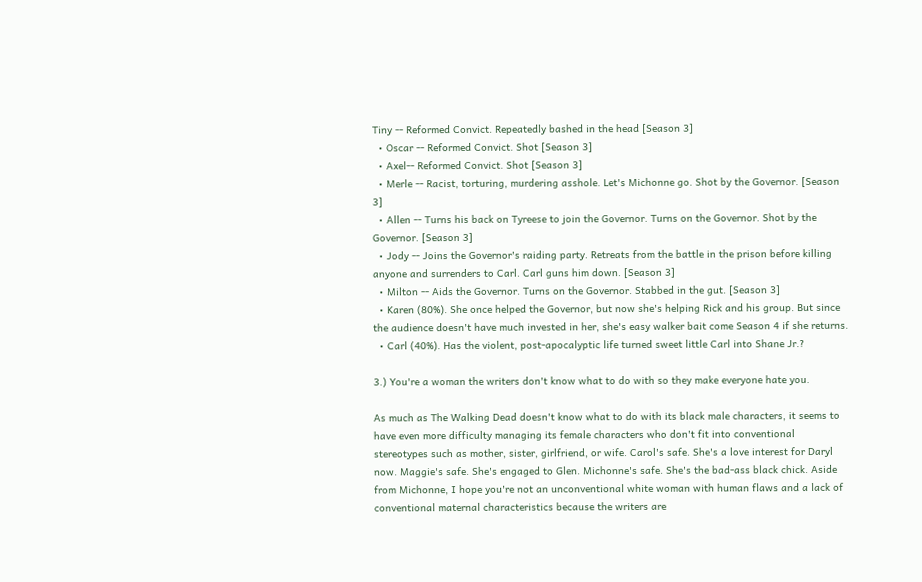Tiny -- Reformed Convict. Repeatedly bashed in the head [Season 3]
  • Oscar -- Reformed Convict. Shot [Season 3]
  • Axel-- Reformed Convict. Shot [Season 3]
  • Merle -- Racist, torturing, murdering asshole. Let's Michonne go. Shot by the Governor. [Season 3]
  • Allen -- Turns his back on Tyreese to join the Governor. Turns on the Governor. Shot by the Governor. [Season 3]
  • Jody -- Joins the Governor's raiding party. Retreats from the battle in the prison before killing anyone and surrenders to Carl. Carl guns him down. [Season 3]
  • Milton -- Aids the Governor. Turns on the Governor. Stabbed in the gut. [Season 3]
  • Karen (80%). She once helped the Governor, but now she's helping Rick and his group. But since the audience doesn't have much invested in her, she's easy walker bait come Season 4 if she returns.
  • Carl (40%). Has the violent, post-apocalyptic life turned sweet little Carl into Shane Jr.?

3.) You're a woman the writers don't know what to do with so they make everyone hate you.

As much as The Walking Dead doesn't know what to do with its black male characters, it seems to have even more difficulty managing its female characters who don't fit into conventional stereotypes such as mother, sister, girlfriend, or wife. Carol's safe. She's a love interest for Daryl now. Maggie's safe. She's engaged to Glen. Michonne's safe. She's the bad-ass black chick. Aside from Michonne, I hope you're not an unconventional white woman with human flaws and a lack of conventional maternal characteristics because the writers are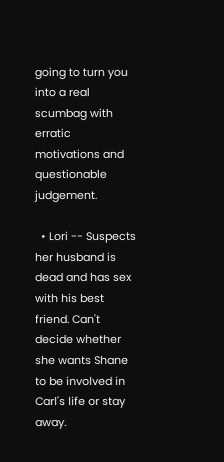going to turn you into a real scumbag with erratic motivations and questionable judgement.

  • Lori -- Suspects her husband is dead and has sex with his best friend. Can't decide whether she wants Shane to be involved in Carl's life or stay away.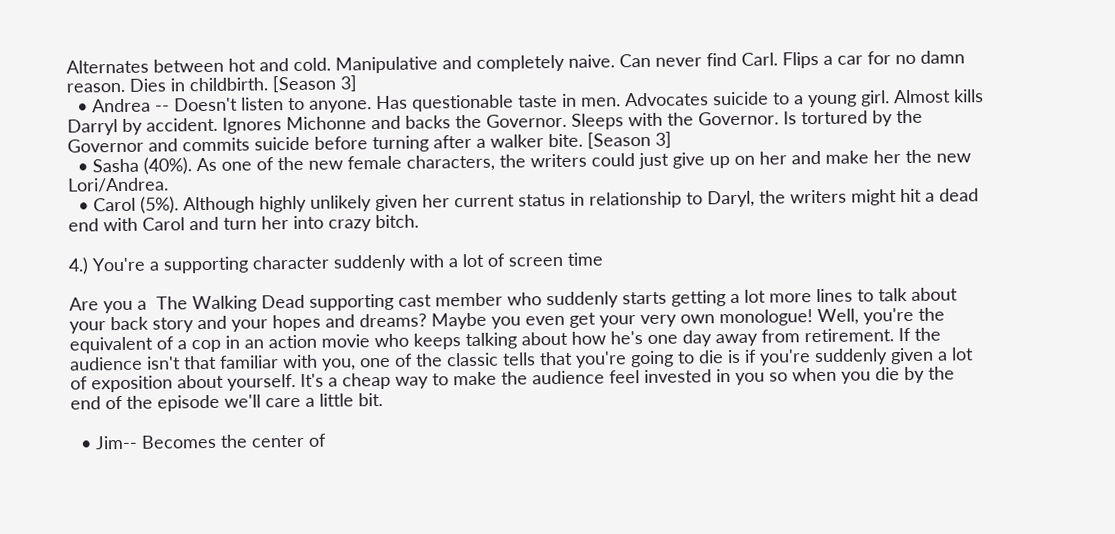Alternates between hot and cold. Manipulative and completely naive. Can never find Carl. Flips a car for no damn reason. Dies in childbirth. [Season 3]
  • Andrea -- Doesn't listen to anyone. Has questionable taste in men. Advocates suicide to a young girl. Almost kills Darryl by accident. Ignores Michonne and backs the Governor. Sleeps with the Governor. Is tortured by the Governor and commits suicide before turning after a walker bite. [Season 3]
  • Sasha (40%). As one of the new female characters, the writers could just give up on her and make her the new Lori/Andrea.
  • Carol (5%). Although highly unlikely given her current status in relationship to Daryl, the writers might hit a dead end with Carol and turn her into crazy bitch.

4.) You're a supporting character suddenly with a lot of screen time

Are you a  The Walking Dead supporting cast member who suddenly starts getting a lot more lines to talk about your back story and your hopes and dreams? Maybe you even get your very own monologue! Well, you're the equivalent of a cop in an action movie who keeps talking about how he's one day away from retirement. If the audience isn't that familiar with you, one of the classic tells that you're going to die is if you're suddenly given a lot of exposition about yourself. It's a cheap way to make the audience feel invested in you so when you die by the end of the episode we'll care a little bit.

  • Jim-- Becomes the center of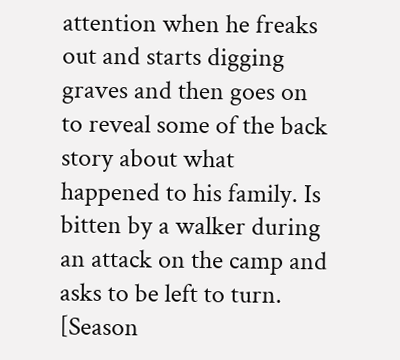attention when he freaks out and starts digging graves and then goes on to reveal some of the back story about what happened to his family. Is bitten by a walker during an attack on the camp and asks to be left to turn. [Season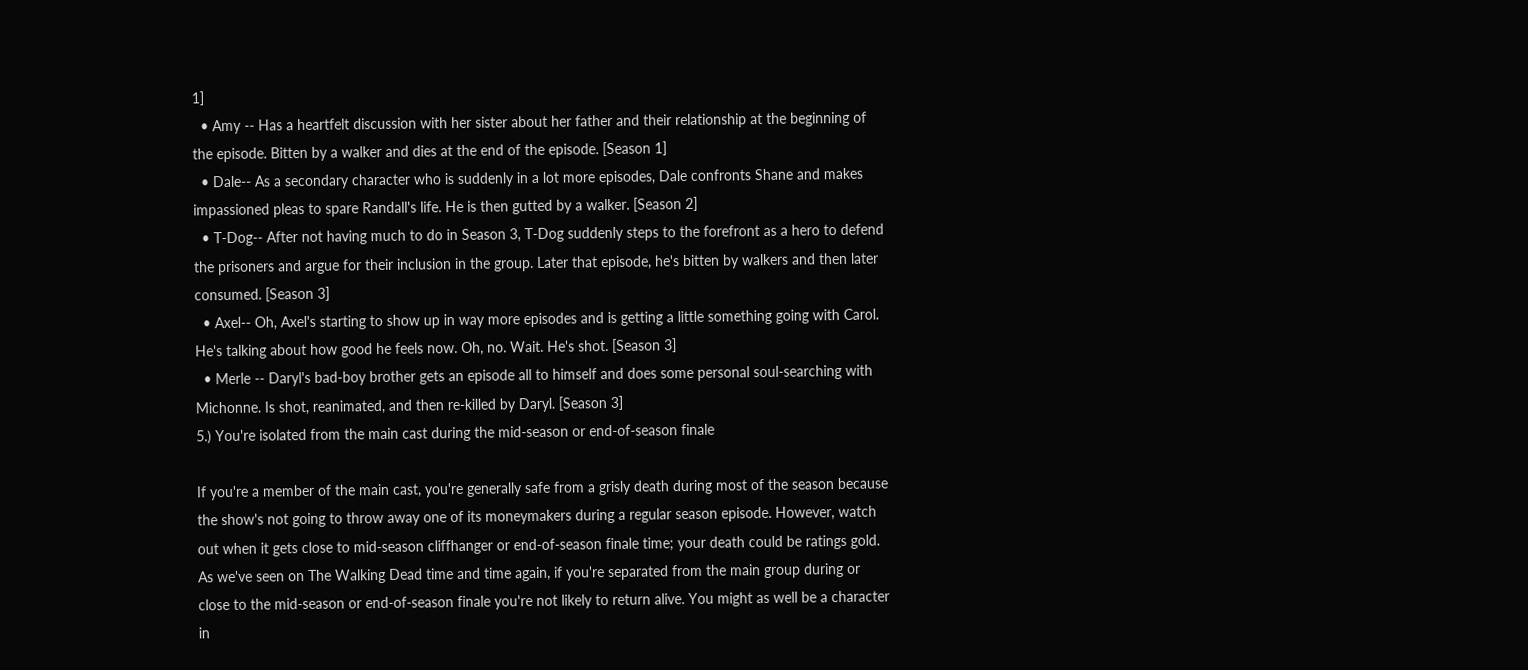1]
  • Amy -- Has a heartfelt discussion with her sister about her father and their relationship at the beginning of the episode. Bitten by a walker and dies at the end of the episode. [Season 1]
  • Dale-- As a secondary character who is suddenly in a lot more episodes, Dale confronts Shane and makes impassioned pleas to spare Randall's life. He is then gutted by a walker. [Season 2]
  • T-Dog-- After not having much to do in Season 3, T-Dog suddenly steps to the forefront as a hero to defend the prisoners and argue for their inclusion in the group. Later that episode, he's bitten by walkers and then later consumed. [Season 3]
  • Axel-- Oh, Axel's starting to show up in way more episodes and is getting a little something going with Carol. He's talking about how good he feels now. Oh, no. Wait. He's shot. [Season 3]
  • Merle -- Daryl's bad-boy brother gets an episode all to himself and does some personal soul-searching with Michonne. Is shot, reanimated, and then re-killed by Daryl. [Season 3]
5.) You're isolated from the main cast during the mid-season or end-of-season finale

If you're a member of the main cast, you're generally safe from a grisly death during most of the season because the show's not going to throw away one of its moneymakers during a regular season episode. However, watch out when it gets close to mid-season cliffhanger or end-of-season finale time; your death could be ratings gold. As we've seen on The Walking Dead time and time again, if you're separated from the main group during or close to the mid-season or end-of-season finale you're not likely to return alive. You might as well be a character in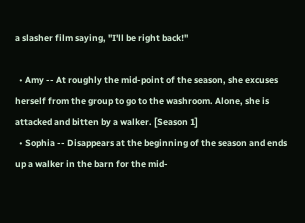a slasher film saying, "I'll be right back!"

  • Amy -- At roughly the mid-point of the season, she excuses herself from the group to go to the washroom. Alone, she is attacked and bitten by a walker. [Season 1]
  • Sophia -- Disappears at the beginning of the season and ends up a walker in the barn for the mid-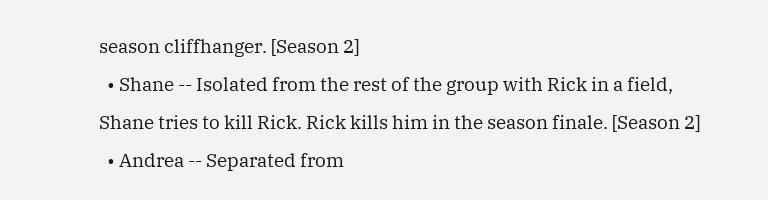season cliffhanger. [Season 2]
  • Shane -- Isolated from the rest of the group with Rick in a field, Shane tries to kill Rick. Rick kills him in the season finale. [Season 2]
  • Andrea -- Separated from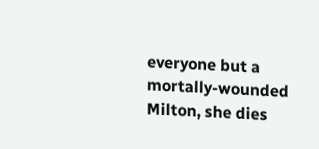everyone but a mortally-wounded Milton, she dies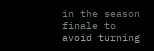in the season finale to avoid turning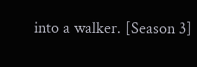into a walker. [Season 3]